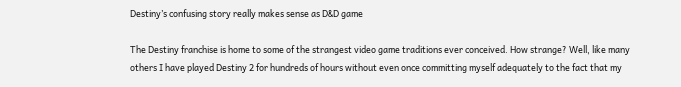Destiny’s confusing story really makes sense as D&D game

The Destiny franchise is home to some of the strangest video game traditions ever conceived. How strange? Well, like many others I have played Destiny 2 for hundreds of hours without even once committing myself adequately to the fact that my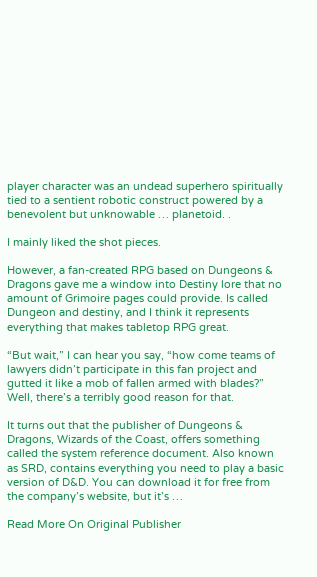player character was an undead superhero spiritually tied to a sentient robotic construct powered by a benevolent but unknowable … planetoid. .

I mainly liked the shot pieces.

However, a fan-created RPG based on Dungeons & Dragons gave me a window into Destiny lore that no amount of Grimoire pages could provide. Is called Dungeon and destiny, and I think it represents everything that makes tabletop RPG great.

“But wait,” I can hear you say, “how come teams of lawyers didn’t participate in this fan project and gutted it like a mob of fallen armed with blades?” Well, there’s a terribly good reason for that.

It turns out that the publisher of Dungeons & Dragons, Wizards of the Coast, offers something called the system reference document. Also known as SRD, contains everything you need to play a basic version of D&D. You can download it for free from the company’s website, but it’s …

Read More On Original Publisher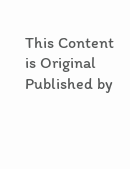This Content is Original Published by